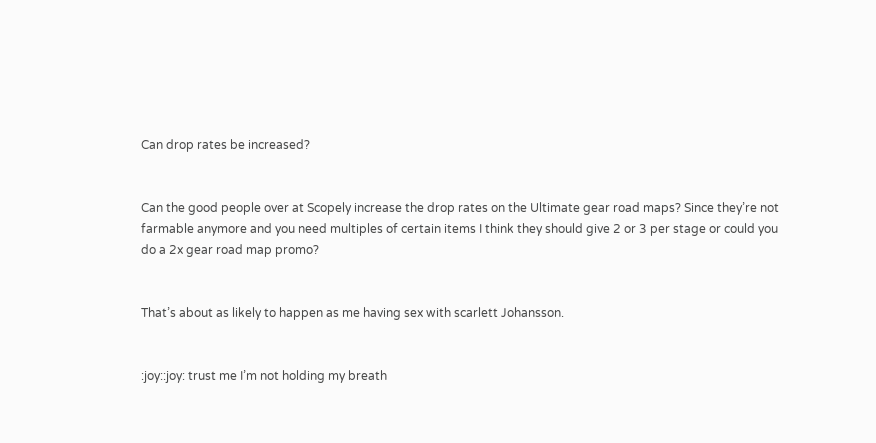Can drop rates be increased?


Can the good people over at Scopely increase the drop rates on the Ultimate gear road maps? Since they’re not farmable anymore and you need multiples of certain items I think they should give 2 or 3 per stage or could you do a 2x gear road map promo?


That’s about as likely to happen as me having sex with scarlett Johansson.


:joy::joy: trust me I’m not holding my breath